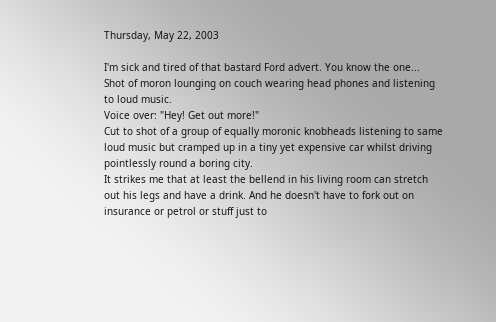Thursday, May 22, 2003

I'm sick and tired of that bastard Ford advert. You know the one...
Shot of moron lounging on couch wearing head phones and listening to loud music.
Voice over: "Hey! Get out more!"
Cut to shot of a group of equally moronic knobheads listening to same loud music but cramped up in a tiny yet expensive car whilst driving pointlessly round a boring city.
It strikes me that at least the bellend in his living room can stretch out his legs and have a drink. And he doesn't have to fork out on insurance or petrol or stuff just to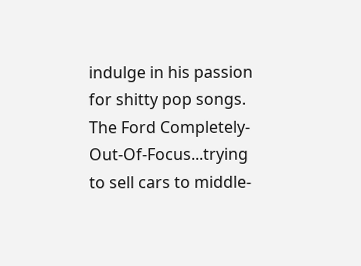indulge in his passion for shitty pop songs.
The Ford Completely-Out-Of-Focus...trying to sell cars to middle-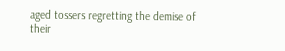aged tossers regretting the demise of their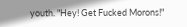youth. "Hey! Get Fucked Morons!"